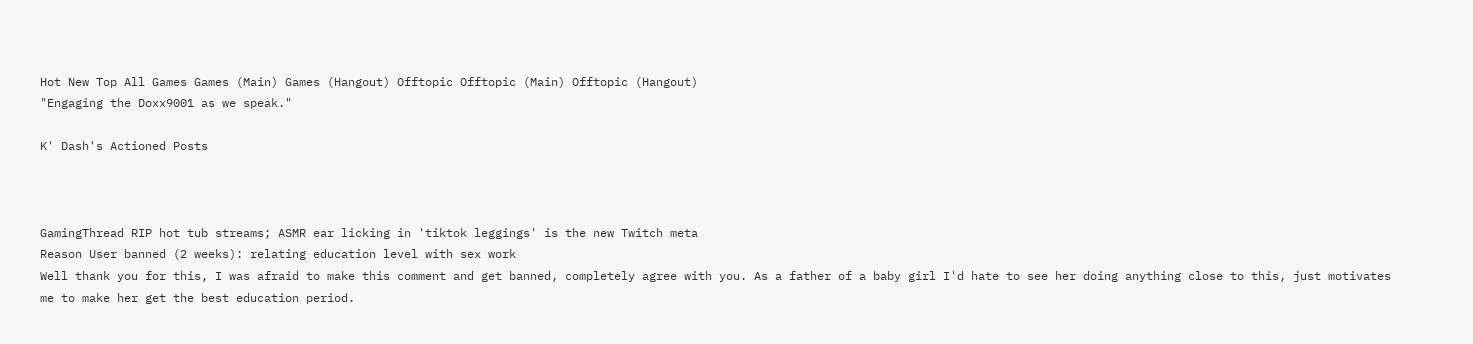Hot New Top All Games Games (Main) Games (Hangout) Offtopic Offtopic (Main) Offtopic (Hangout)
"Engaging the Doxx9001 as we speak."

K' Dash's Actioned Posts



GamingThread RIP hot tub streams; ASMR ear licking in 'tiktok leggings' is the new Twitch meta
Reason User banned (2 weeks): relating education level with sex work
Well thank you for this, I was afraid to make this comment and get banned, completely agree with you. As a father of a baby girl I'd hate to see her doing anything close to this, just motivates me to make her get the best education period.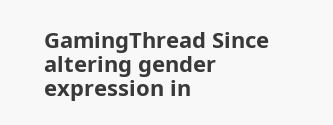GamingThread Since altering gender expression in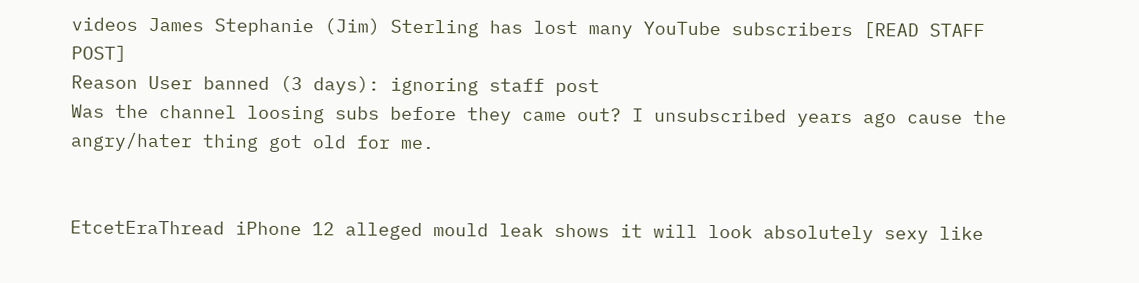videos James Stephanie (Jim) Sterling has lost many YouTube subscribers [READ STAFF POST]
Reason User banned (3 days): ignoring staff post
Was the channel loosing subs before they came out? I unsubscribed years ago cause the angry/hater thing got old for me.


EtcetEraThread iPhone 12 alleged mould leak shows it will look absolutely sexy like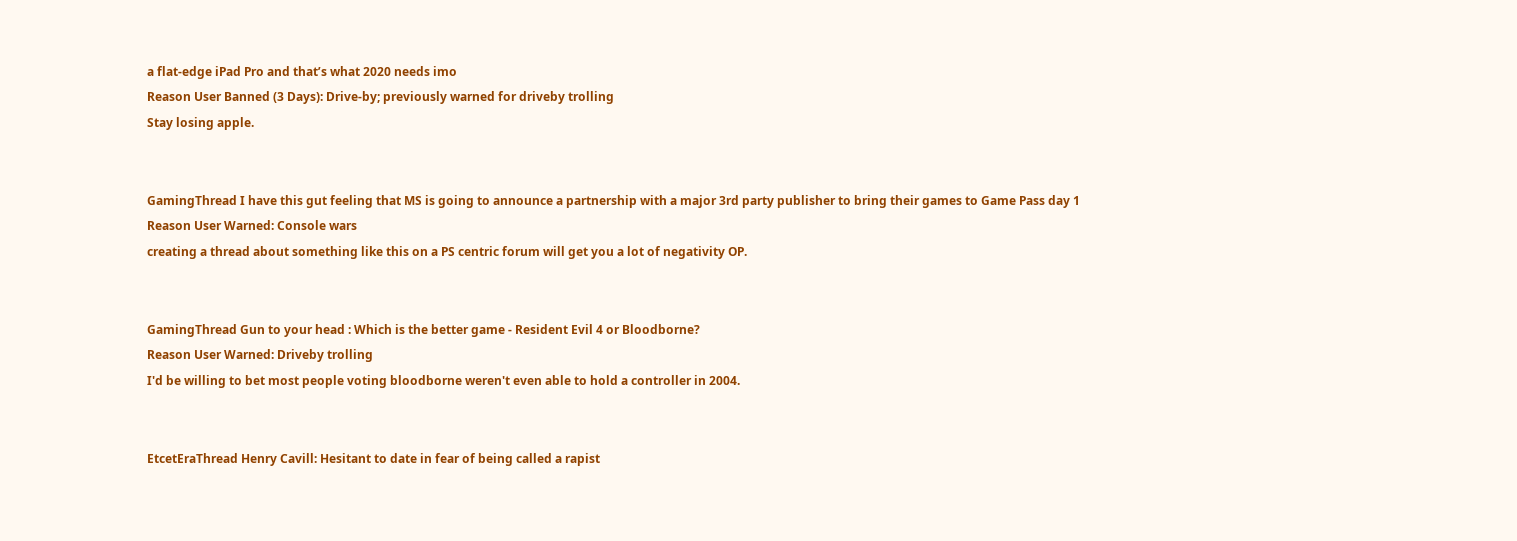a flat-edge iPad Pro and that’s what 2020 needs imo
Reason User Banned (3 Days): Drive-by; previously warned for driveby trolling
Stay losing apple.


GamingThread I have this gut feeling that MS is going to announce a partnership with a major 3rd party publisher to bring their games to Game Pass day 1
Reason User Warned: Console wars
creating a thread about something like this on a PS centric forum will get you a lot of negativity OP.


GamingThread Gun to your head : Which is the better game - Resident Evil 4 or Bloodborne?
Reason User Warned: Driveby trolling
I'd be willing to bet most people voting bloodborne weren't even able to hold a controller in 2004.


EtcetEraThread Henry Cavill: Hesitant to date in fear of being called a rapist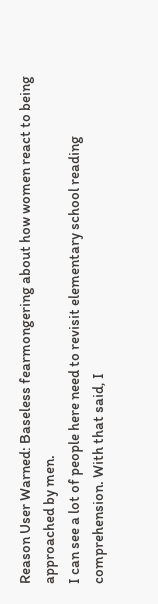Reason User Warned: Baseless fearmongering about how women react to being approached by men.
I can see a lot of people here need to revisit elementary school reading comprehension. With that said, I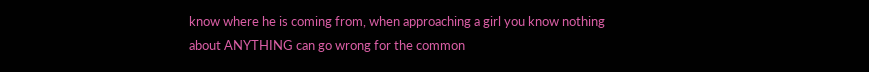know where he is coming from, when approaching a girl you know nothing about ANYTHING can go wrong for the common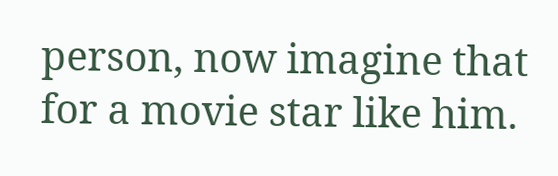person, now imagine that for a movie star like him.